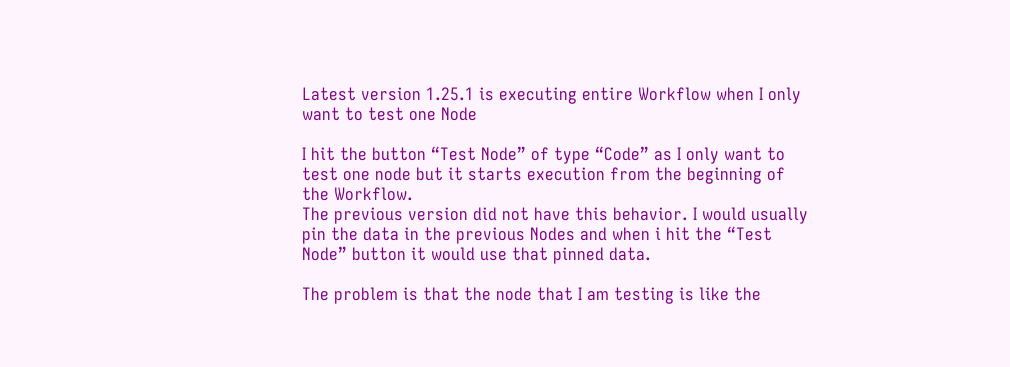Latest version 1.25.1 is executing entire Workflow when I only want to test one Node

I hit the button “Test Node” of type “Code” as I only want to test one node but it starts execution from the beginning of the Workflow.
The previous version did not have this behavior. I would usually pin the data in the previous Nodes and when i hit the “Test Node” button it would use that pinned data.

The problem is that the node that I am testing is like the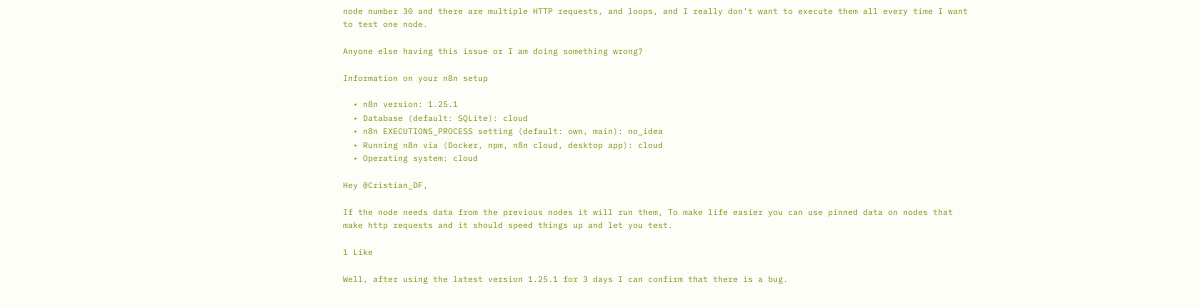node number 30 and there are multiple HTTP requests, and loops, and I really don’t want to execute them all every time I want to test one node.

Anyone else having this issue or I am doing something wrong?

Information on your n8n setup

  • n8n version: 1.25.1
  • Database (default: SQLite): cloud
  • n8n EXECUTIONS_PROCESS setting (default: own, main): no_idea
  • Running n8n via (Docker, npm, n8n cloud, desktop app): cloud
  • Operating system: cloud

Hey @Cristian_DF,

If the node needs data from the previous nodes it will run them, To make life easier you can use pinned data on nodes that make http requests and it should speed things up and let you test.

1 Like

Well, after using the latest version 1.25.1 for 3 days I can confirm that there is a bug.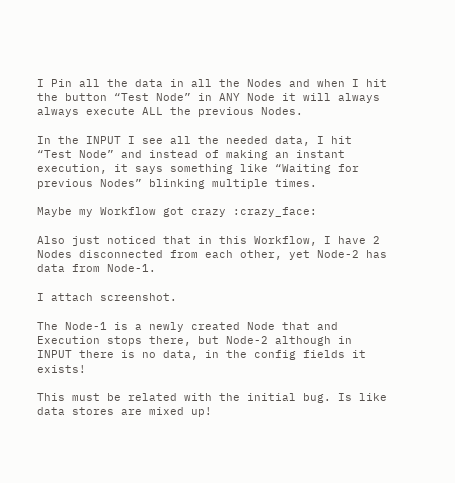I Pin all the data in all the Nodes and when I hit the button “Test Node” in ANY Node it will always always execute ALL the previous Nodes.

In the INPUT I see all the needed data, I hit “Test Node” and instead of making an instant execution, it says something like “Waiting for previous Nodes” blinking multiple times.

Maybe my Workflow got crazy :crazy_face:

Also just noticed that in this Workflow, I have 2 Nodes disconnected from each other, yet Node-2 has data from Node-1.

I attach screenshot.

The Node-1 is a newly created Node that and Execution stops there, but Node-2 although in INPUT there is no data, in the config fields it exists!

This must be related with the initial bug. Is like data stores are mixed up!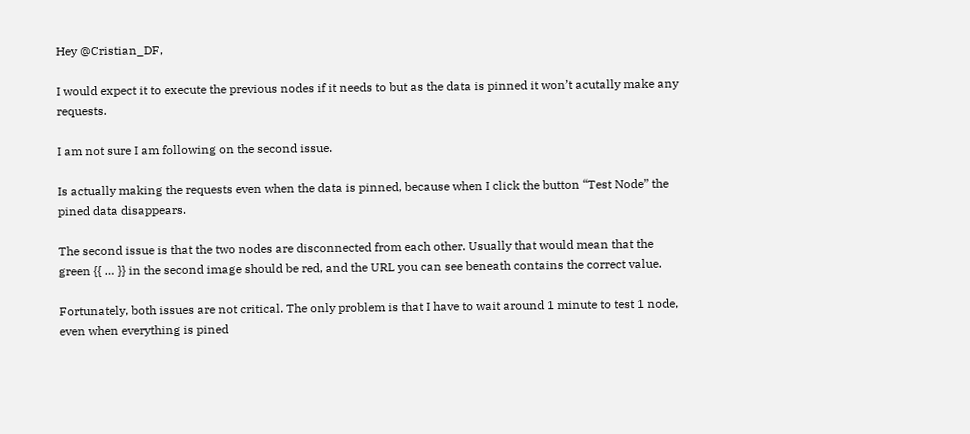Hey @Cristian_DF,

I would expect it to execute the previous nodes if it needs to but as the data is pinned it won’t acutally make any requests.

I am not sure I am following on the second issue.

Is actually making the requests even when the data is pinned, because when I click the button “Test Node” the pined data disappears.

The second issue is that the two nodes are disconnected from each other. Usually that would mean that the green {{ … }} in the second image should be red, and the URL you can see beneath contains the correct value.

Fortunately, both issues are not critical. The only problem is that I have to wait around 1 minute to test 1 node, even when everything is pined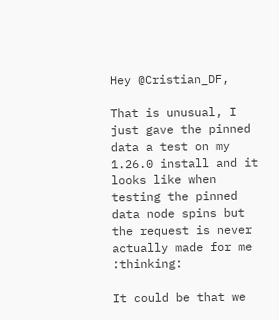Hey @Cristian_DF,

That is unusual, I just gave the pinned data a test on my 1.26.0 install and it looks like when testing the pinned data node spins but the request is never actually made for me :thinking:

It could be that we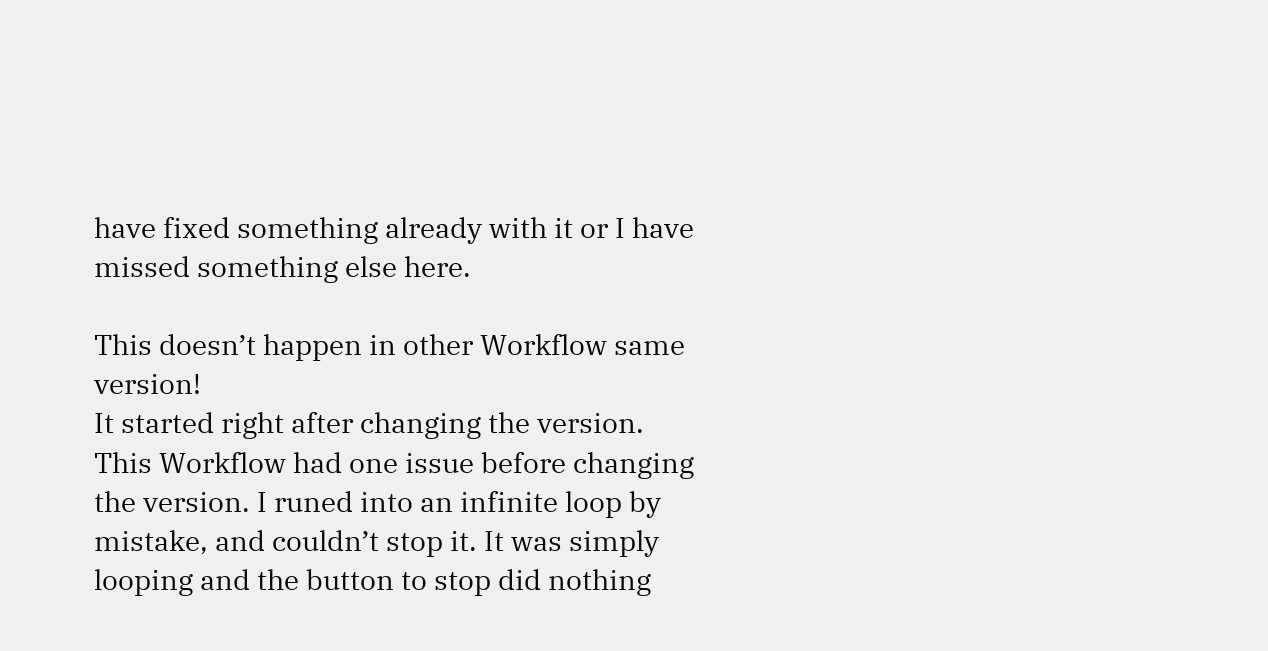have fixed something already with it or I have missed something else here.

This doesn’t happen in other Workflow same version!
It started right after changing the version. This Workflow had one issue before changing the version. I runed into an infinite loop by mistake, and couldn’t stop it. It was simply looping and the button to stop did nothing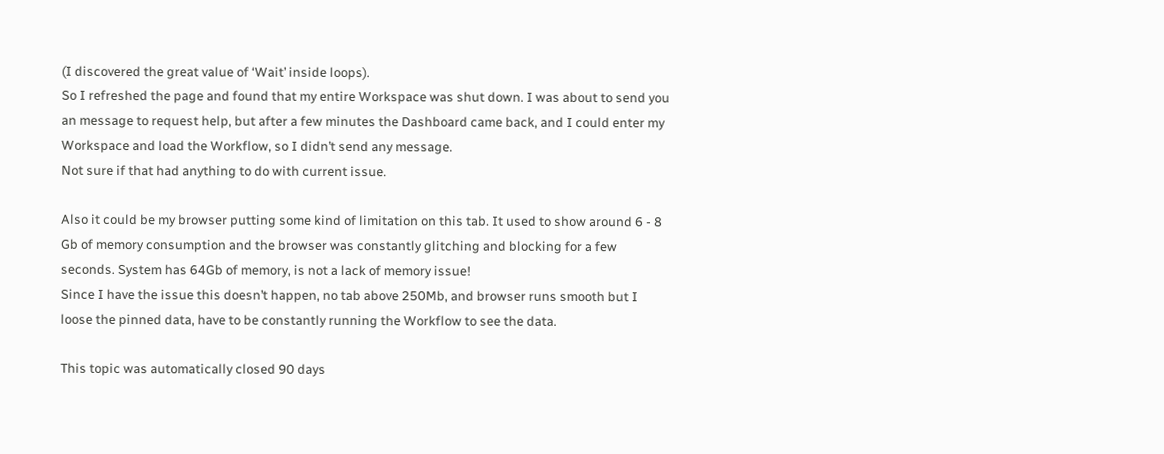(I discovered the great value of ‘Wait’ inside loops).
So I refreshed the page and found that my entire Workspace was shut down. I was about to send you an message to request help, but after a few minutes the Dashboard came back, and I could enter my Workspace and load the Workflow, so I didn’t send any message.
Not sure if that had anything to do with current issue.

Also it could be my browser putting some kind of limitation on this tab. It used to show around 6 - 8 Gb of memory consumption and the browser was constantly glitching and blocking for a few seconds. System has 64Gb of memory, is not a lack of memory issue!
Since I have the issue this doesn’t happen, no tab above 250Mb, and browser runs smooth but I loose the pinned data, have to be constantly running the Workflow to see the data.

This topic was automatically closed 90 days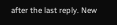after the last reply. New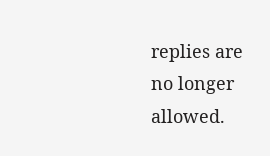replies are no longer allowed.